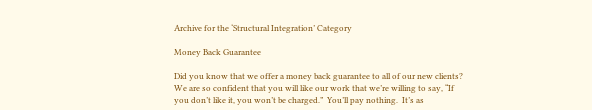Archive for the ‘Structural Integration’ Category

Money Back Guarantee

Did you know that we offer a money back guarantee to all of our new clients?  We are so confident that you will like our work that we’re willing to say, “If you don’t like it, you won’t be charged.”  You’ll pay nothing.  It’s as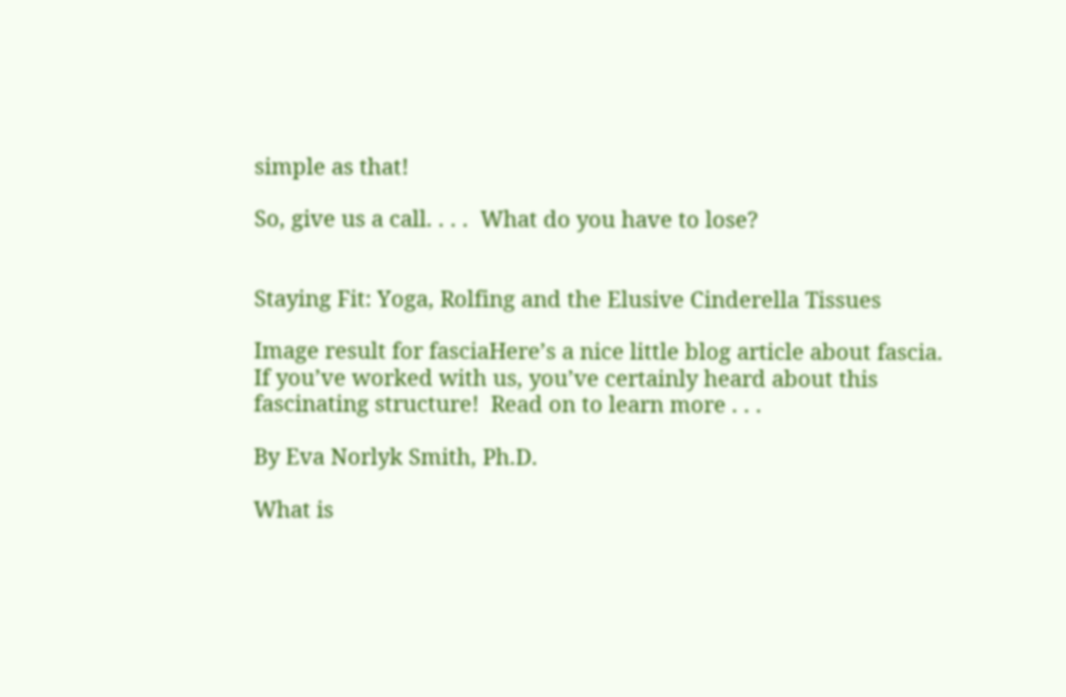simple as that!

So, give us a call. . . .  What do you have to lose?


Staying Fit: Yoga, Rolfing and the Elusive Cinderella Tissues

Image result for fasciaHere’s a nice little blog article about fascia.  If you’ve worked with us, you’ve certainly heard about this fascinating structure!  Read on to learn more . . .

By Eva Norlyk Smith, Ph.D.

What is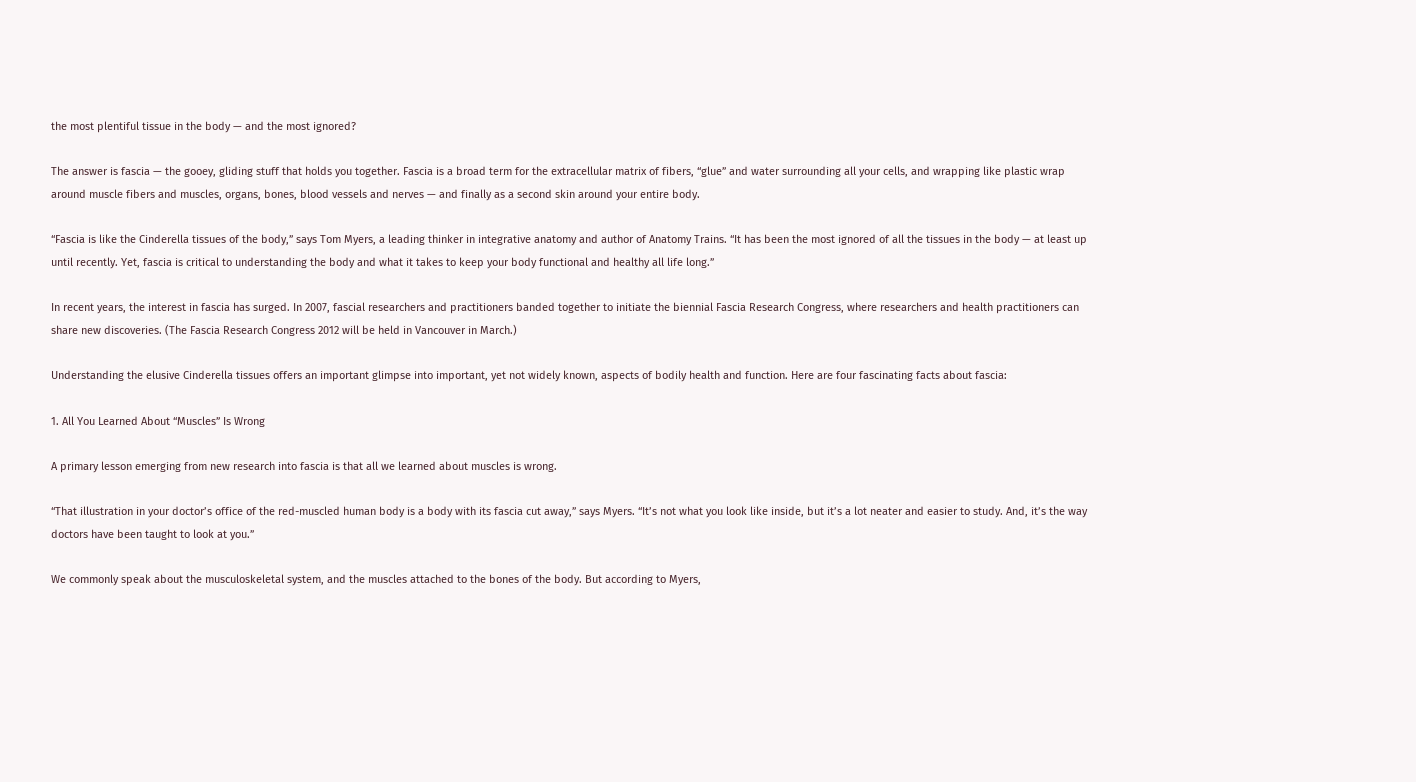the most plentiful tissue in the body — and the most ignored?

The answer is fascia — the gooey, gliding stuff that holds you together. Fascia is a broad term for the extracellular matrix of fibers, “glue” and water surrounding all your cells, and wrapping like plastic wrap around muscle fibers and muscles, organs, bones, blood vessels and nerves — and finally as a second skin around your entire body.

“Fascia is like the Cinderella tissues of the body,” says Tom Myers, a leading thinker in integrative anatomy and author of Anatomy Trains. “It has been the most ignored of all the tissues in the body — at least up until recently. Yet, fascia is critical to understanding the body and what it takes to keep your body functional and healthy all life long.”

In recent years, the interest in fascia has surged. In 2007, fascial researchers and practitioners banded together to initiate the biennial Fascia Research Congress, where researchers and health practitioners can share new discoveries. (The Fascia Research Congress 2012 will be held in Vancouver in March.)

Understanding the elusive Cinderella tissues offers an important glimpse into important, yet not widely known, aspects of bodily health and function. Here are four fascinating facts about fascia:

1. All You Learned About “Muscles” Is Wrong

A primary lesson emerging from new research into fascia is that all we learned about muscles is wrong.

“That illustration in your doctor’s office of the red-muscled human body is a body with its fascia cut away,” says Myers. “It’s not what you look like inside, but it’s a lot neater and easier to study. And, it’s the way doctors have been taught to look at you.”

We commonly speak about the musculoskeletal system, and the muscles attached to the bones of the body. But according to Myers,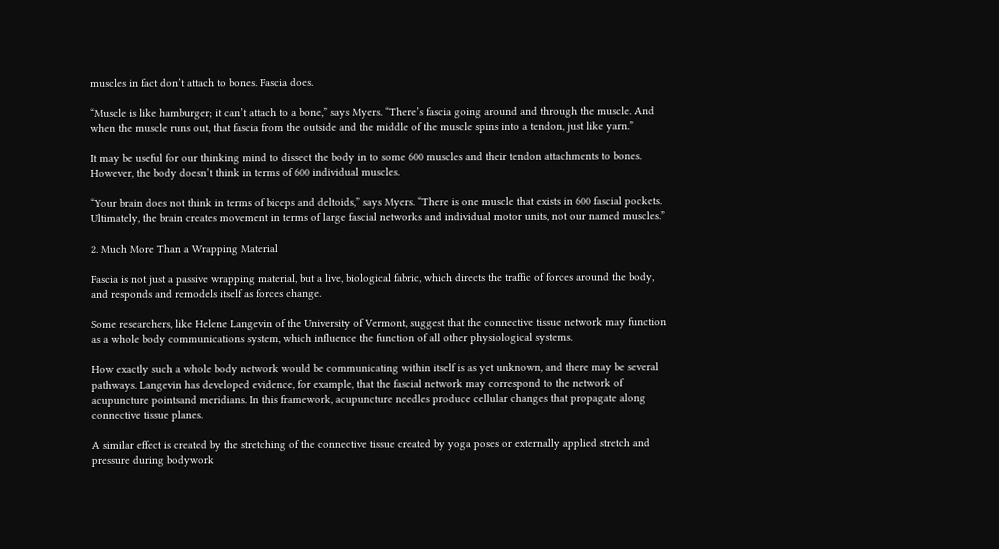muscles in fact don’t attach to bones. Fascia does.

“Muscle is like hamburger; it can’t attach to a bone,” says Myers. “There’s fascia going around and through the muscle. And when the muscle runs out, that fascia from the outside and the middle of the muscle spins into a tendon, just like yarn.”

It may be useful for our thinking mind to dissect the body in to some 600 muscles and their tendon attachments to bones. However, the body doesn’t think in terms of 600 individual muscles.

“Your brain does not think in terms of biceps and deltoids,” says Myers. “There is one muscle that exists in 600 fascial pockets. Ultimately, the brain creates movement in terms of large fascial networks and individual motor units, not our named muscles.”

2. Much More Than a Wrapping Material

Fascia is not just a passive wrapping material, but a live, biological fabric, which directs the traffic of forces around the body, and responds and remodels itself as forces change.

Some researchers, like Helene Langevin of the University of Vermont, suggest that the connective tissue network may function as a whole body communications system, which influence the function of all other physiological systems.

How exactly such a whole body network would be communicating within itself is as yet unknown, and there may be several pathways. Langevin has developed evidence, for example, that the fascial network may correspond to the network of acupuncture pointsand meridians. In this framework, acupuncture needles produce cellular changes that propagate along connective tissue planes.

A similar effect is created by the stretching of the connective tissue created by yoga poses or externally applied stretch and pressure during bodywork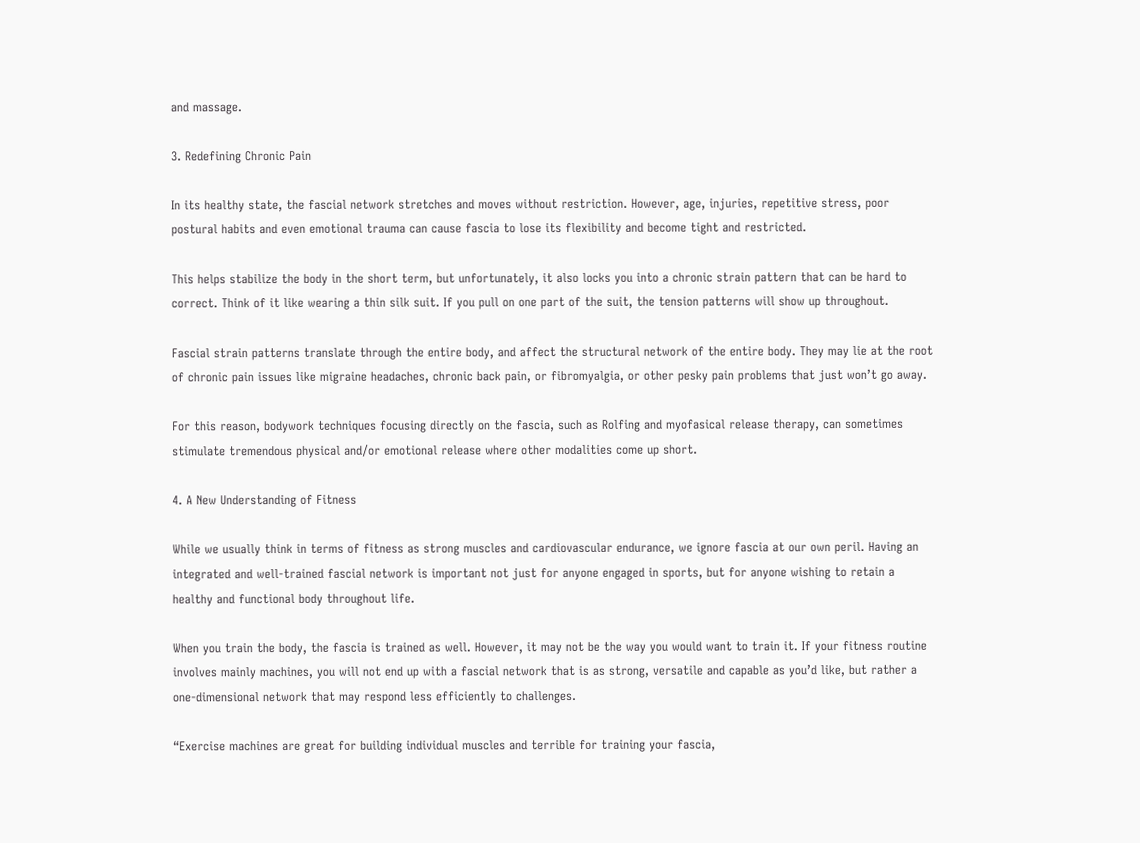and massage.

3. Redefining Chronic Pain

In its healthy state, the fascial network stretches and moves without restriction. However, age, injuries, repetitive stress, poor postural habits and even emotional trauma can cause fascia to lose its flexibility and become tight and restricted.

This helps stabilize the body in the short term, but unfortunately, it also locks you into a chronic strain pattern that can be hard to correct. Think of it like wearing a thin silk suit. If you pull on one part of the suit, the tension patterns will show up throughout.

Fascial strain patterns translate through the entire body, and affect the structural network of the entire body. They may lie at the root of chronic pain issues like migraine headaches, chronic back pain, or fibromyalgia, or other pesky pain problems that just won’t go away.

For this reason, bodywork techniques focusing directly on the fascia, such as Rolfing and myofasical release therapy, can sometimes stimulate tremendous physical and/or emotional release where other modalities come up short.

4. A New Understanding of Fitness

While we usually think in terms of fitness as strong muscles and cardiovascular endurance, we ignore fascia at our own peril. Having an integrated and well-trained fascial network is important not just for anyone engaged in sports, but for anyone wishing to retain a healthy and functional body throughout life.

When you train the body, the fascia is trained as well. However, it may not be the way you would want to train it. If your fitness routine involves mainly machines, you will not end up with a fascial network that is as strong, versatile and capable as you’d like, but rather a one-dimensional network that may respond less efficiently to challenges.

“Exercise machines are great for building individual muscles and terrible for training your fascia,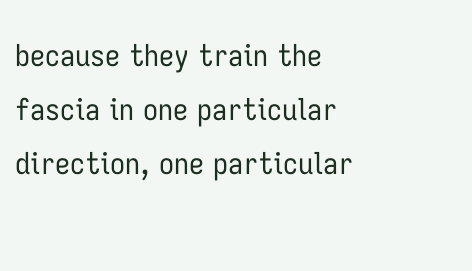because they train the fascia in one particular direction, one particular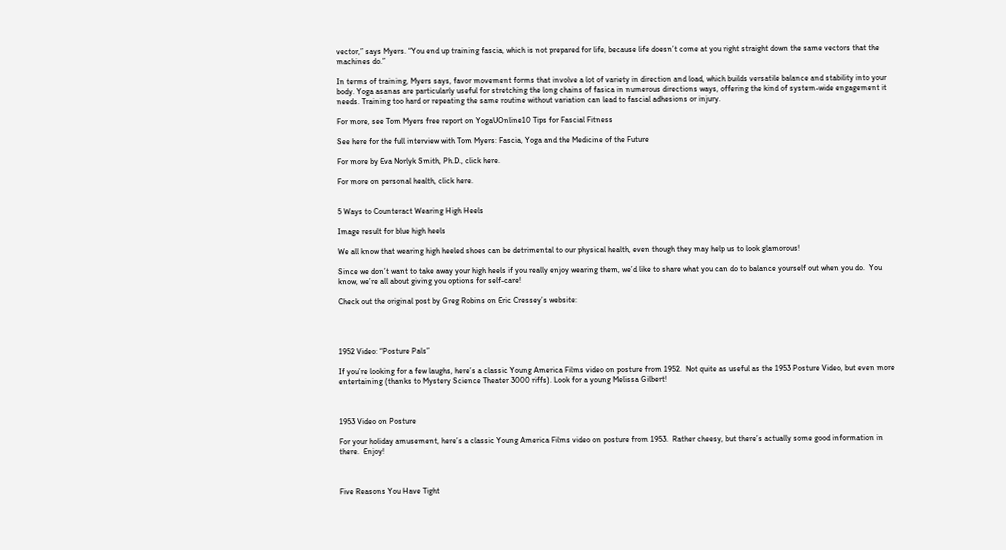vector,” says Myers. “You end up training fascia, which is not prepared for life, because life doesn’t come at you right straight down the same vectors that the machines do.”

In terms of training, Myers says, favor movement forms that involve a lot of variety in direction and load, which builds versatile balance and stability into your body. Yoga asanas are particularly useful for stretching the long chains of fasica in numerous directions ways, offering the kind of system-wide engagement it needs. Training too hard or repeating the same routine without variation can lead to fascial adhesions or injury.

For more, see Tom Myers free report on YogaUOnline10 Tips for Fascial Fitness

See here for the full interview with Tom Myers: Fascia, Yoga and the Medicine of the Future

For more by Eva Norlyk Smith, Ph.D., click here.

For more on personal health, click here.


5 Ways to Counteract Wearing High Heels

Image result for blue high heels

We all know that wearing high heeled shoes can be detrimental to our physical health, even though they may help us to look glamorous!

Since we don’t want to take away your high heels if you really enjoy wearing them, we’d like to share what you can do to balance yourself out when you do.  You know, we’re all about giving you options for self-care!

Check out the original post by Greg Robins on Eric Cressey’s website:




1952 Video: “Posture Pals”

If you’re looking for a few laughs, here’s a classic Young America Films video on posture from 1952.  Not quite as useful as the 1953 Posture Video, but even more entertaining (thanks to Mystery Science Theater 3000 riffs). Look for a young Melissa Gilbert!



1953 Video on Posture

For your holiday amusement, here’s a classic Young America Films video on posture from 1953.  Rather cheesy, but there’s actually some good information in there.  Enjoy!



Five Reasons You Have Tight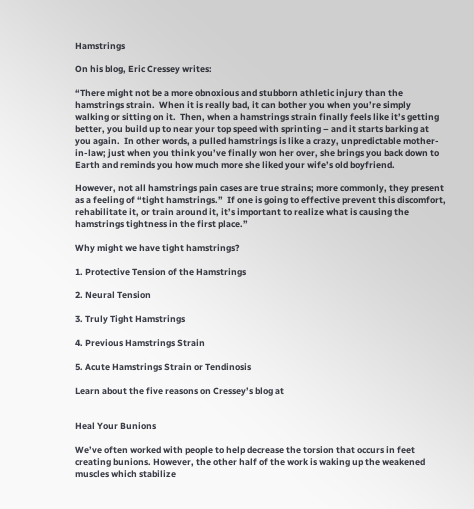Hamstrings

On his blog, Eric Cressey writes:

“There might not be a more obnoxious and stubborn athletic injury than the hamstrings strain.  When it is really bad, it can bother you when you’re simply walking or sitting on it.  Then, when a hamstrings strain finally feels like it’s getting better, you build up to near your top speed with sprinting – and it starts barking at you again.  In other words, a pulled hamstrings is like a crazy, unpredictable mother-in-law; just when you think you’ve finally won her over, she brings you back down to Earth and reminds you how much more she liked your wife’s old boyfriend.

However, not all hamstrings pain cases are true strains; more commonly, they present as a feeling of “tight hamstrings.”  If one is going to effective prevent this discomfort, rehabilitate it, or train around it, it’s important to realize what is causing the hamstrings tightness in the first place.”

Why might we have tight hamstrings?

1. Protective Tension of the Hamstrings

2. Neural Tension

3. Truly Tight Hamstrings

4. Previous Hamstrings Strain

5. Acute Hamstrings Strain or Tendinosis

Learn about the five reasons on Cressey’s blog at


Heal Your Bunions

We’ve often worked with people to help decrease the torsion that occurs in feet creating bunions. However, the other half of the work is waking up the weakened muscles which stabilize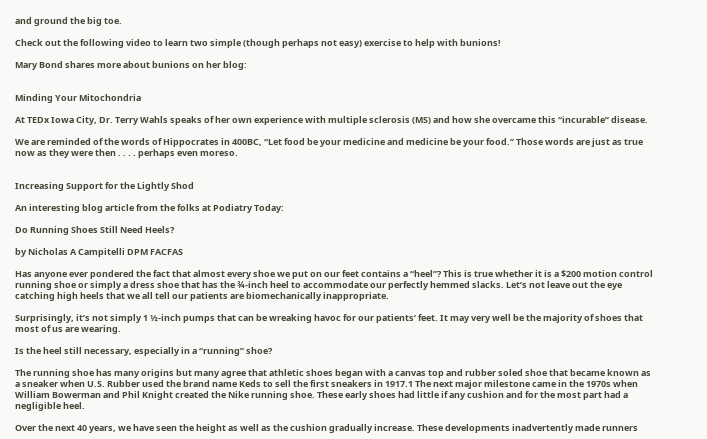and ground the big toe.

Check out the following video to learn two simple (though perhaps not easy) exercise to help with bunions!

Mary Bond shares more about bunions on her blog:


Minding Your Mitochondria

At TEDx Iowa City, Dr. Terry Wahls speaks of her own experience with multiple sclerosis (MS) and how she overcame this “incurable” disease.

We are reminded of the words of Hippocrates in 400BC, “Let food be your medicine and medicine be your food.” Those words are just as true now as they were then . . . . perhaps even moreso.


Increasing Support for the Lightly Shod

An interesting blog article from the folks at Podiatry Today:

Do Running Shoes Still Need Heels?

by Nicholas A Campitelli DPM FACFAS

Has anyone ever pondered the fact that almost every shoe we put on our feet contains a “heel”? This is true whether it is a $200 motion control running shoe or simply a dress shoe that has the ¾-inch heel to accommodate our perfectly hemmed slacks. Let’s not leave out the eye catching high heels that we all tell our patients are biomechanically inappropriate.

Surprisingly, it’s not simply 1 ½-inch pumps that can be wreaking havoc for our patients’ feet. It may very well be the majority of shoes that most of us are wearing.

Is the heel still necessary, especially in a “running” shoe?

The running shoe has many origins but many agree that athletic shoes began with a canvas top and rubber soled shoe that became known as a sneaker when U.S. Rubber used the brand name Keds to sell the first sneakers in 1917.1 The next major milestone came in the 1970s when William Bowerman and Phil Knight created the Nike running shoe. These early shoes had little if any cushion and for the most part had a negligible heel.

Over the next 40 years, we have seen the height as well as the cushion gradually increase. These developments inadvertently made runners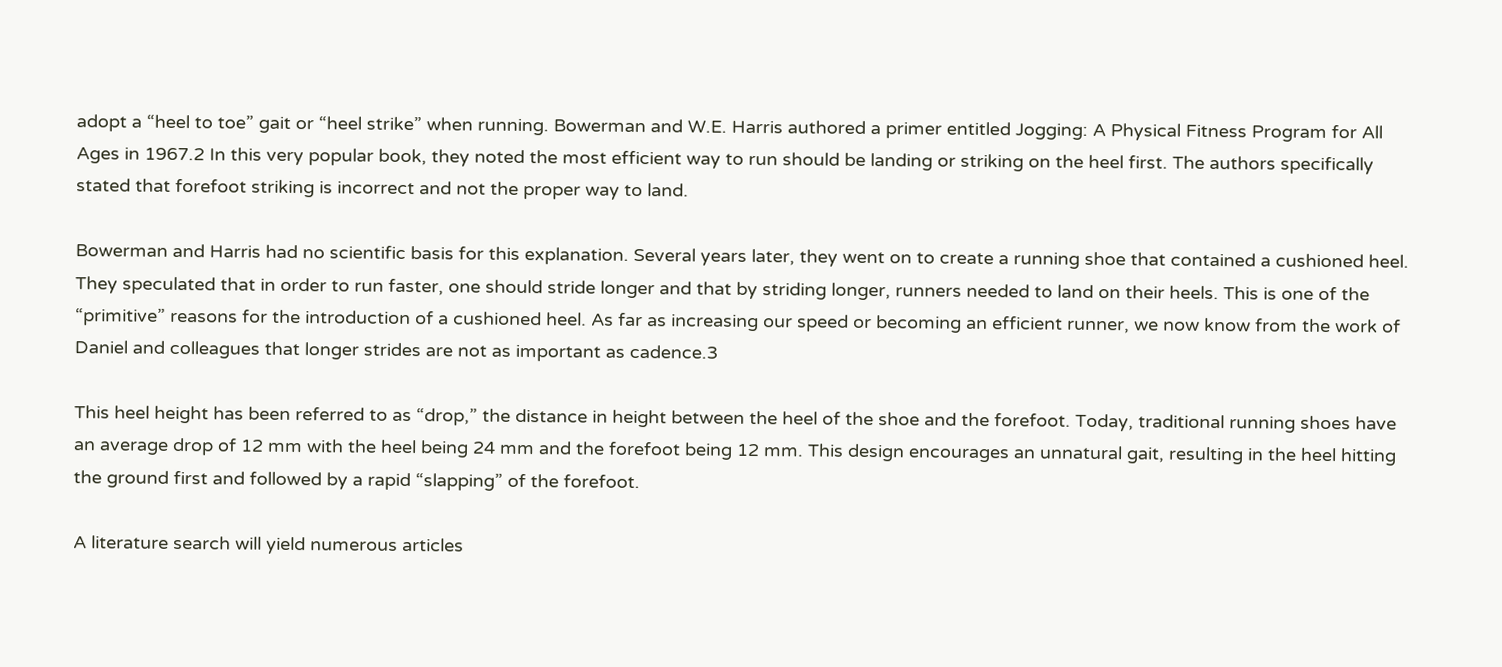adopt a “heel to toe” gait or “heel strike” when running. Bowerman and W.E. Harris authored a primer entitled Jogging: A Physical Fitness Program for All Ages in 1967.2 In this very popular book, they noted the most efficient way to run should be landing or striking on the heel first. The authors specifically stated that forefoot striking is incorrect and not the proper way to land.

Bowerman and Harris had no scientific basis for this explanation. Several years later, they went on to create a running shoe that contained a cushioned heel. They speculated that in order to run faster, one should stride longer and that by striding longer, runners needed to land on their heels. This is one of the “primitive” reasons for the introduction of a cushioned heel. As far as increasing our speed or becoming an efficient runner, we now know from the work of Daniel and colleagues that longer strides are not as important as cadence.3

This heel height has been referred to as “drop,” the distance in height between the heel of the shoe and the forefoot. Today, traditional running shoes have an average drop of 12 mm with the heel being 24 mm and the forefoot being 12 mm. This design encourages an unnatural gait, resulting in the heel hitting the ground first and followed by a rapid “slapping” of the forefoot.

A literature search will yield numerous articles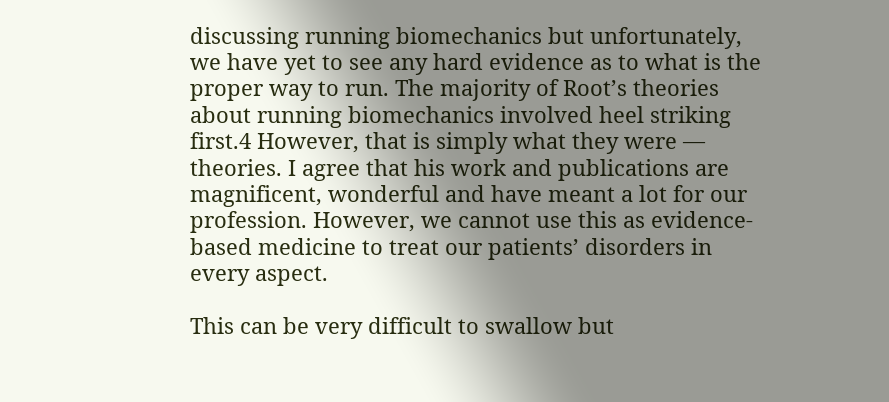discussing running biomechanics but unfortunately, we have yet to see any hard evidence as to what is the proper way to run. The majority of Root’s theories about running biomechanics involved heel striking first.4 However, that is simply what they were — theories. I agree that his work and publications are magnificent, wonderful and have meant a lot for our profession. However, we cannot use this as evidence-based medicine to treat our patients’ disorders in every aspect.

This can be very difficult to swallow but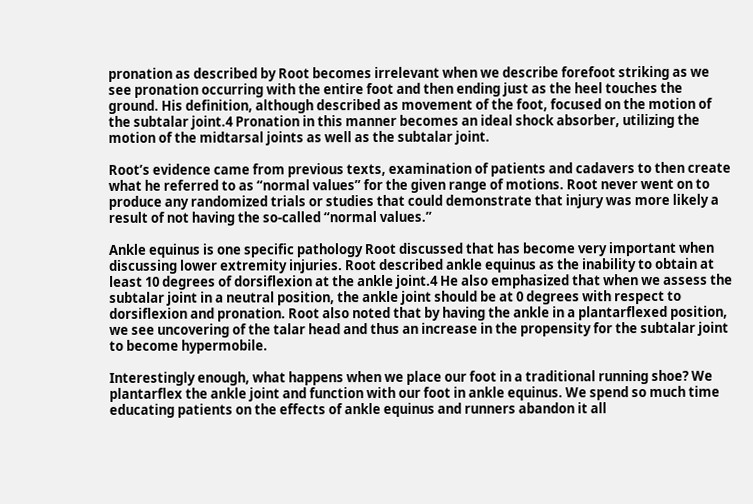pronation as described by Root becomes irrelevant when we describe forefoot striking as we see pronation occurring with the entire foot and then ending just as the heel touches the ground. His definition, although described as movement of the foot, focused on the motion of the subtalar joint.4 Pronation in this manner becomes an ideal shock absorber, utilizing the motion of the midtarsal joints as well as the subtalar joint.

Root’s evidence came from previous texts, examination of patients and cadavers to then create what he referred to as “normal values” for the given range of motions. Root never went on to produce any randomized trials or studies that could demonstrate that injury was more likely a result of not having the so-called “normal values.”

Ankle equinus is one specific pathology Root discussed that has become very important when discussing lower extremity injuries. Root described ankle equinus as the inability to obtain at least 10 degrees of dorsiflexion at the ankle joint.4 He also emphasized that when we assess the subtalar joint in a neutral position, the ankle joint should be at 0 degrees with respect to dorsiflexion and pronation. Root also noted that by having the ankle in a plantarflexed position, we see uncovering of the talar head and thus an increase in the propensity for the subtalar joint to become hypermobile.

Interestingly enough, what happens when we place our foot in a traditional running shoe? We plantarflex the ankle joint and function with our foot in ankle equinus. We spend so much time educating patients on the effects of ankle equinus and runners abandon it all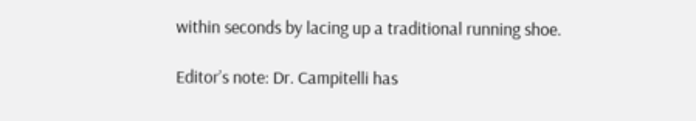within seconds by lacing up a traditional running shoe.

Editor’s note: Dr. Campitelli has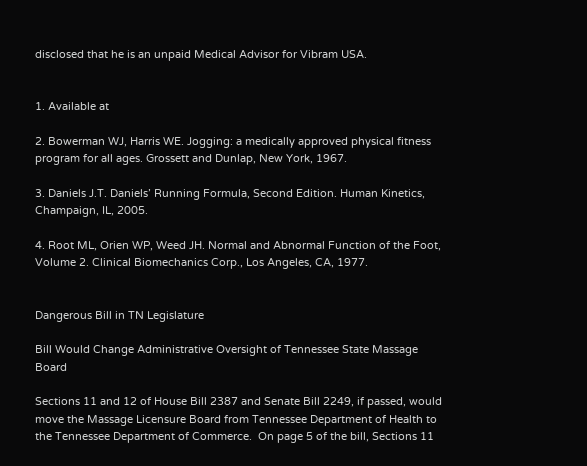disclosed that he is an unpaid Medical Advisor for Vibram USA.


1. Available at

2. Bowerman WJ, Harris WE. Jogging: a medically approved physical fitness program for all ages. Grossett and Dunlap, New York, 1967.

3. Daniels J.T. Daniels’ Running Formula, Second Edition. Human Kinetics, Champaign, IL, 2005.

4. Root ML, Orien WP, Weed JH. Normal and Abnormal Function of the Foot, Volume 2. Clinical Biomechanics Corp., Los Angeles, CA, 1977.


Dangerous Bill in TN Legislature

Bill Would Change Administrative Oversight of Tennessee State Massage Board

Sections 11 and 12 of House Bill 2387 and Senate Bill 2249, if passed, would move the Massage Licensure Board from Tennessee Department of Health to the Tennessee Department of Commerce.  On page 5 of the bill, Sections 11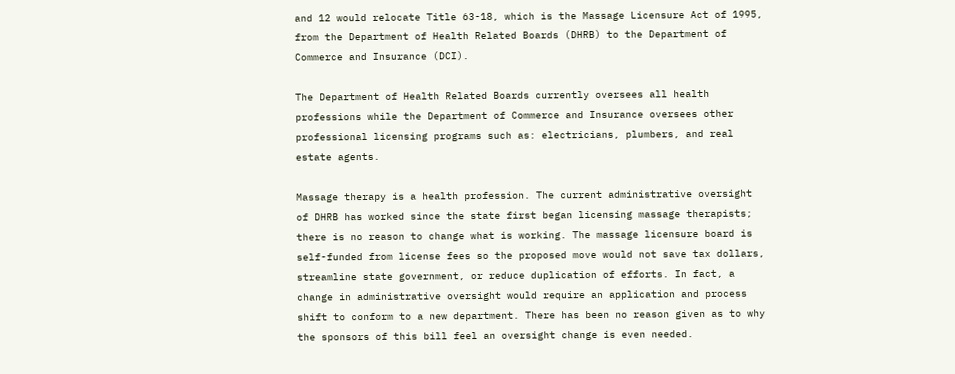and 12 would relocate Title 63-18, which is the Massage Licensure Act of 1995, from the Department of Health Related Boards (DHRB) to the Department of Commerce and Insurance (DCI).

The Department of Health Related Boards currently oversees all health professions while the Department of Commerce and Insurance oversees other professional licensing programs such as: electricians, plumbers, and real estate agents.

Massage therapy is a health profession. The current administrative oversight of DHRB has worked since the state first began licensing massage therapists; there is no reason to change what is working. The massage licensure board is self-funded from license fees so the proposed move would not save tax dollars, streamline state government, or reduce duplication of efforts. In fact, a change in administrative oversight would require an application and process shift to conform to a new department. There has been no reason given as to why the sponsors of this bill feel an oversight change is even needed.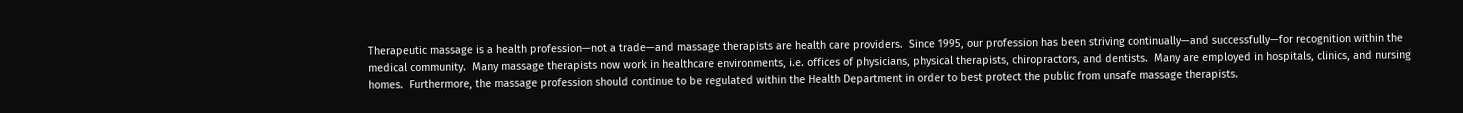Therapeutic massage is a health profession—not a trade—and massage therapists are health care providers.  Since 1995, our profession has been striving continually—and successfully—for recognition within the medical community.  Many massage therapists now work in healthcare environments, i.e. offices of physicians, physical therapists, chiropractors, and dentists.  Many are employed in hospitals, clinics, and nursing homes.  Furthermore, the massage profession should continue to be regulated within the Health Department in order to best protect the public from unsafe massage therapists.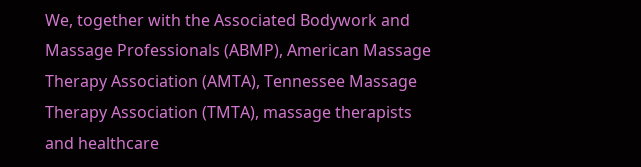We, together with the Associated Bodywork and Massage Professionals (ABMP), American Massage Therapy Association (AMTA), Tennessee Massage Therapy Association (TMTA), massage therapists and healthcare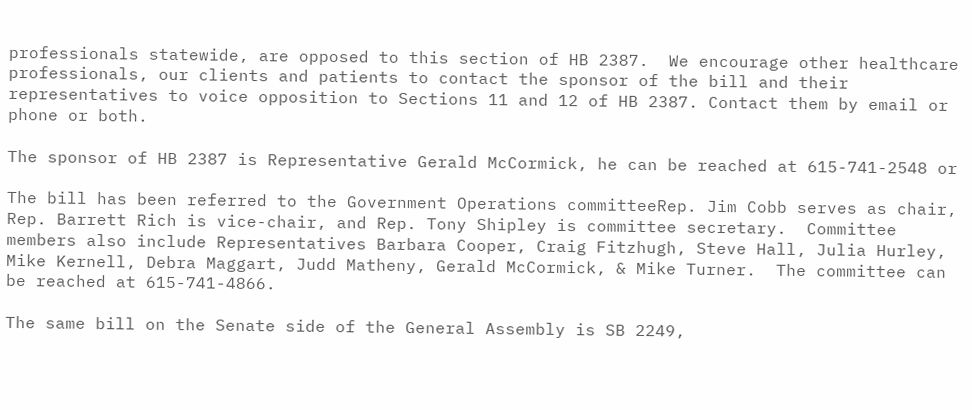professionals statewide, are opposed to this section of HB 2387.  We encourage other healthcare professionals, our clients and patients to contact the sponsor of the bill and their representatives to voice opposition to Sections 11 and 12 of HB 2387. Contact them by email or phone or both.

The sponsor of HB 2387 is Representative Gerald McCormick, he can be reached at 615-741-2548 or

The bill has been referred to the Government Operations committeeRep. Jim Cobb serves as chair, Rep. Barrett Rich is vice-chair, and Rep. Tony Shipley is committee secretary.  Committee members also include Representatives Barbara Cooper, Craig Fitzhugh, Steve Hall, Julia Hurley, Mike Kernell, Debra Maggart, Judd Matheny, Gerald McCormick, & Mike Turner.  The committee can be reached at 615-741-4866.

The same bill on the Senate side of the General Assembly is SB 2249,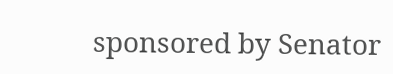sponsored by Senator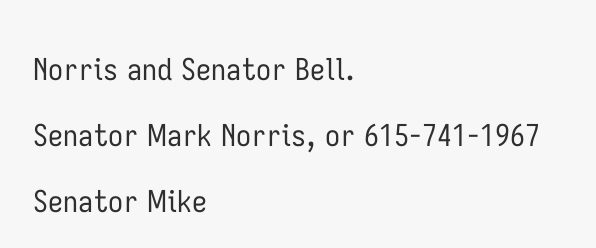Norris and Senator Bell.

Senator Mark Norris, or 615-741-1967

Senator Mike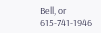Bell, or 615-741-1946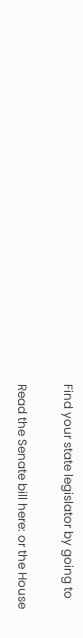Find your state legislator by going to

Read the Senate bill here: or the House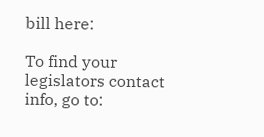bill here:

To find your legislators contact info, go to: